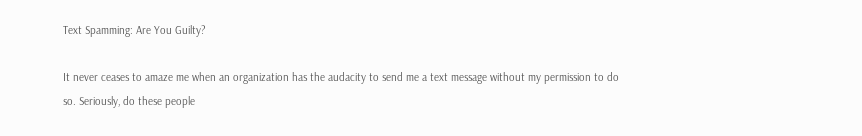Text Spamming: Are You Guilty?

It never ceases to amaze me when an organization has the audacity to send me a text message without my permission to do so. Seriously, do these people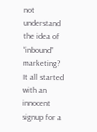not understand the idea of “inbound” marketing? It all started with an innocent signup for a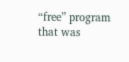“free” program that was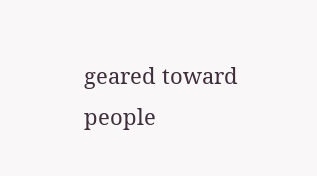geared toward people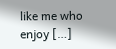like me who enjoy […]